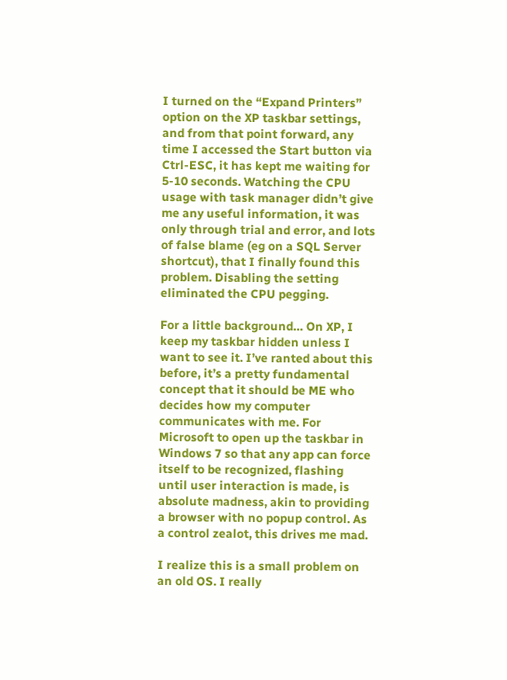I turned on the “Expand Printers” option on the XP taskbar settings, and from that point forward, any time I accessed the Start button via Ctrl-ESC, it has kept me waiting for 5-10 seconds. Watching the CPU usage with task manager didn’t give me any useful information, it was only through trial and error, and lots of false blame (eg on a SQL Server shortcut), that I finally found this problem. Disabling the setting eliminated the CPU pegging.

For a little background… On XP, I keep my taskbar hidden unless I want to see it. I’ve ranted about this before, it’s a pretty fundamental concept that it should be ME who decides how my computer communicates with me. For Microsoft to open up the taskbar in Windows 7 so that any app can force itself to be recognized, flashing until user interaction is made, is absolute madness, akin to providing a browser with no popup control. As a control zealot, this drives me mad.

I realize this is a small problem on an old OS. I really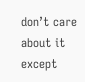don’t care about it except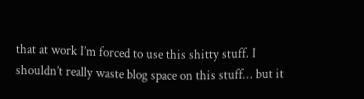that at work I’m forced to use this shitty stuff. I shouldn’t really waste blog space on this stuff… but it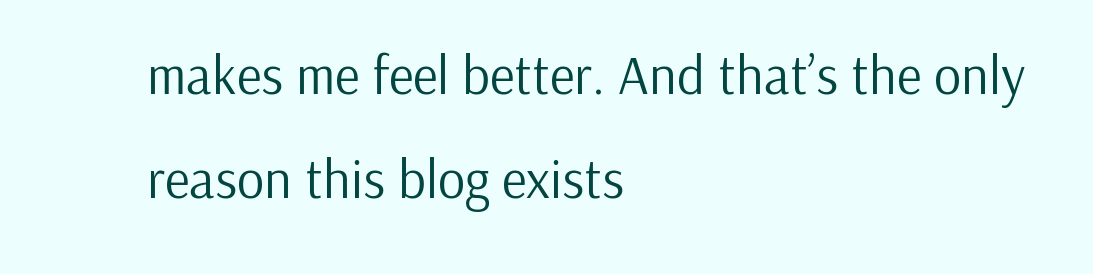makes me feel better. And that’s the only reason this blog exists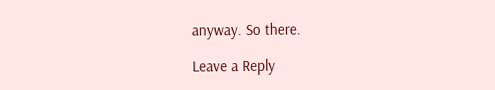anyway. So there.

Leave a Reply